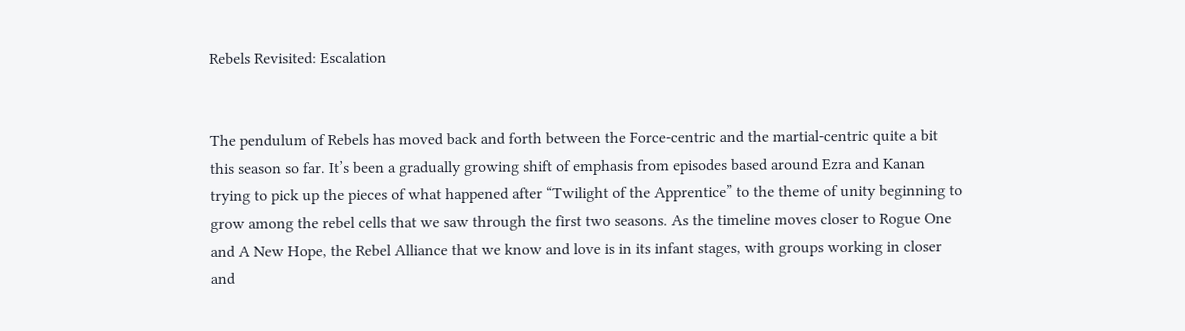Rebels Revisited: Escalation


The pendulum of Rebels has moved back and forth between the Force-centric and the martial-centric quite a bit this season so far. It’s been a gradually growing shift of emphasis from episodes based around Ezra and Kanan trying to pick up the pieces of what happened after “Twilight of the Apprentice” to the theme of unity beginning to grow among the rebel cells that we saw through the first two seasons. As the timeline moves closer to Rogue One and A New Hope, the Rebel Alliance that we know and love is in its infant stages, with groups working in closer and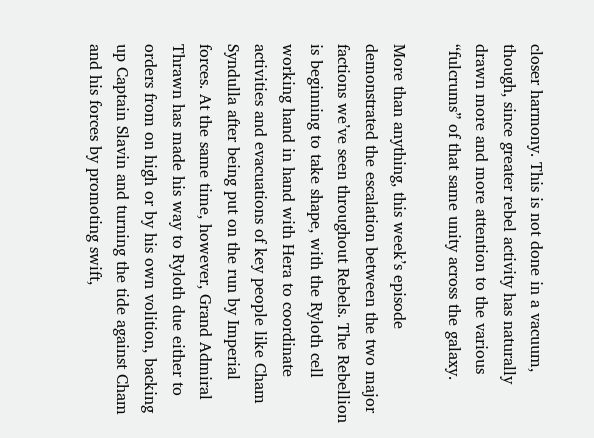closer harmony. This is not done in a vacuum, though, since greater rebel activity has naturally drawn more and more attention to the various “fulcrums” of that same unity across the galaxy.

More than anything, this week’s episode demonstrated the escalation between the two major factions we’ve seen throughout Rebels. The Rebellion is beginning to take shape, with the Ryloth cell working hand in hand with Hera to coordinate activities and evacuations of key people like Cham Syndulla after being put on the run by Imperial forces. At the same time, however, Grand Admiral Thrawn has made his way to Ryloth due either to orders from on high or by his own volition, backing up Captain Slavin and turning the tide against Cham and his forces by promoting swift,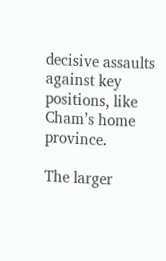decisive assaults against key positions, like Cham’s home province.

The larger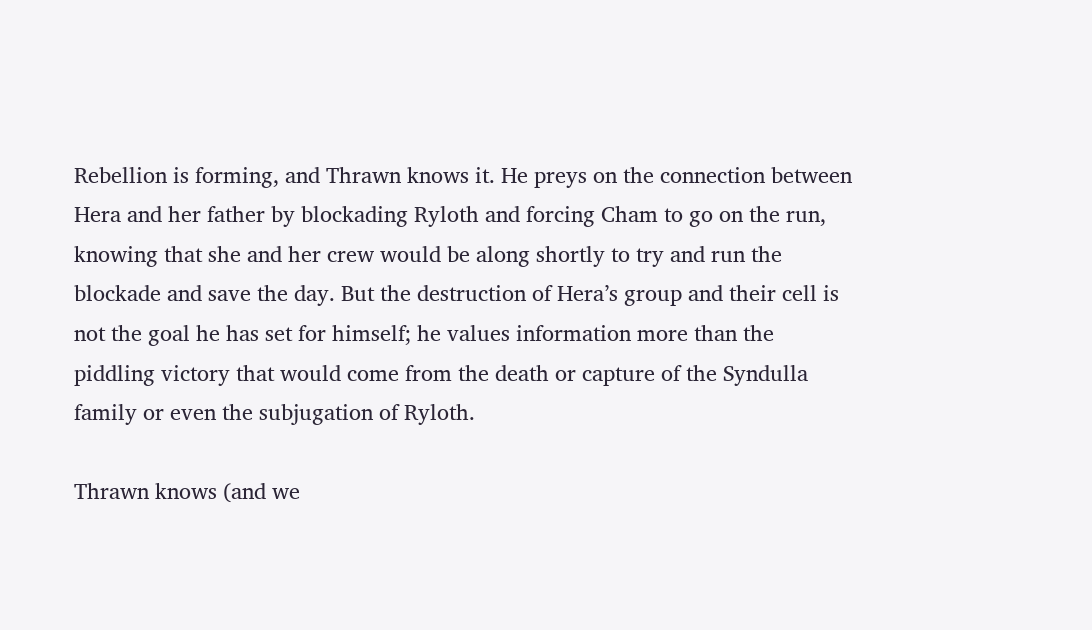Rebellion is forming, and Thrawn knows it. He preys on the connection between Hera and her father by blockading Ryloth and forcing Cham to go on the run, knowing that she and her crew would be along shortly to try and run the blockade and save the day. But the destruction of Hera’s group and their cell is not the goal he has set for himself; he values information more than the piddling victory that would come from the death or capture of the Syndulla family or even the subjugation of Ryloth.

Thrawn knows (and we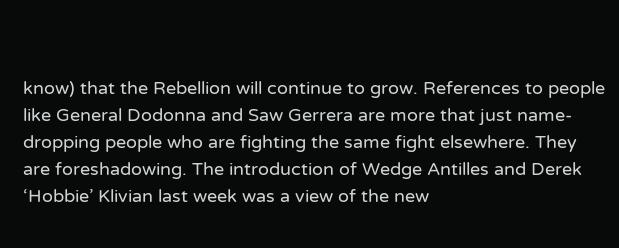know) that the Rebellion will continue to grow. References to people like General Dodonna and Saw Gerrera are more that just name-dropping people who are fighting the same fight elsewhere. They are foreshadowing. The introduction of Wedge Antilles and Derek ‘Hobbie’ Klivian last week was a view of the new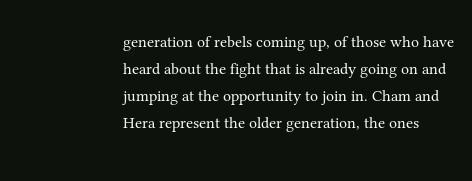generation of rebels coming up, of those who have heard about the fight that is already going on and jumping at the opportunity to join in. Cham and Hera represent the older generation, the ones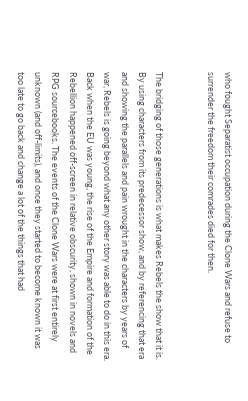who fought Separatist occupation during the Clone Wars and refuse to surrender the freedom their comrades died for then.


The bridging of those generations is what makes Rebels the show that it is. By using characters from its predecessor show, and by referencing that era and showing the parallels and pain wrought in the characters by years of war, Rebels is going beyond what any other story was able to do in this era. Back when the EU was young, the rise of the Empire and formation of the Rebellion happened off-screen in relative obscurity, shown in novels and RPG sourcebooks. The events of the Clone Wars were at first entirely unknown (and off-limits), and once they started to become known it was too late to go back and change a lot of the things that had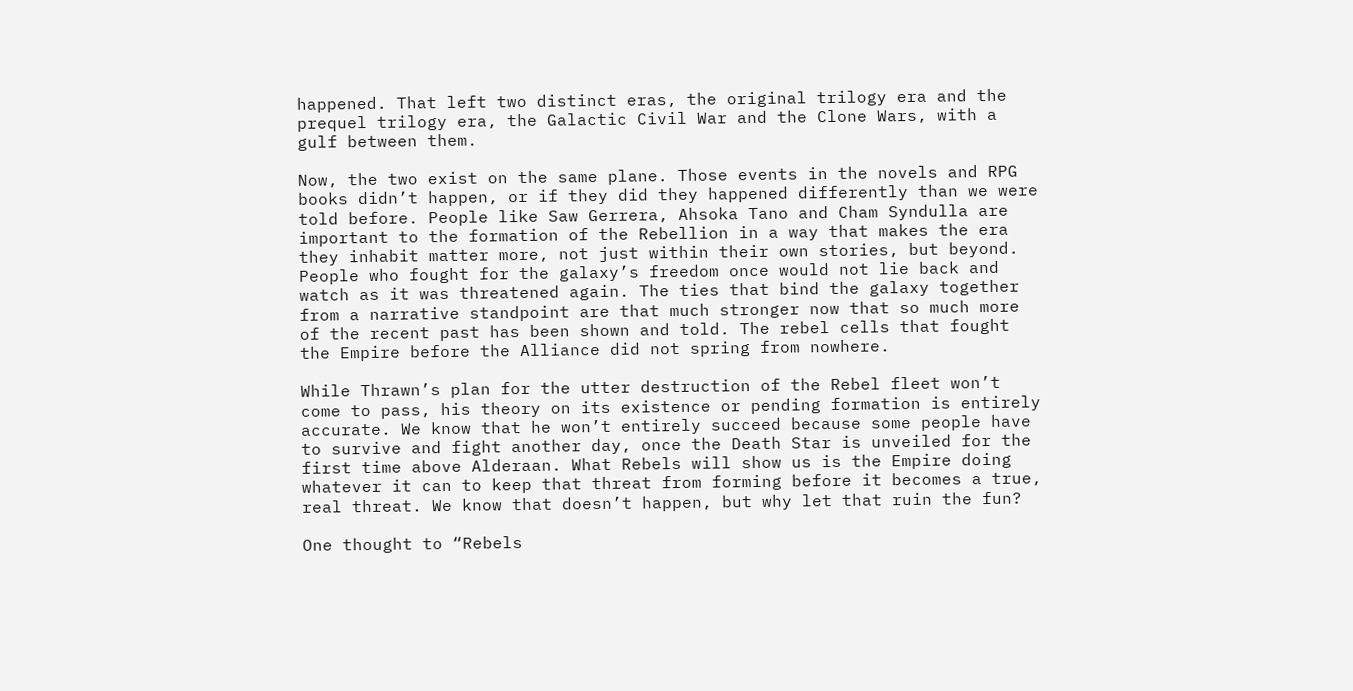happened. That left two distinct eras, the original trilogy era and the prequel trilogy era, the Galactic Civil War and the Clone Wars, with a gulf between them.

Now, the two exist on the same plane. Those events in the novels and RPG books didn’t happen, or if they did they happened differently than we were told before. People like Saw Gerrera, Ahsoka Tano and Cham Syndulla are important to the formation of the Rebellion in a way that makes the era they inhabit matter more, not just within their own stories, but beyond. People who fought for the galaxy’s freedom once would not lie back and watch as it was threatened again. The ties that bind the galaxy together from a narrative standpoint are that much stronger now that so much more of the recent past has been shown and told. The rebel cells that fought the Empire before the Alliance did not spring from nowhere.

While Thrawn’s plan for the utter destruction of the Rebel fleet won’t come to pass, his theory on its existence or pending formation is entirely accurate. We know that he won’t entirely succeed because some people have to survive and fight another day, once the Death Star is unveiled for the first time above Alderaan. What Rebels will show us is the Empire doing whatever it can to keep that threat from forming before it becomes a true, real threat. We know that doesn’t happen, but why let that ruin the fun?

One thought to “Rebels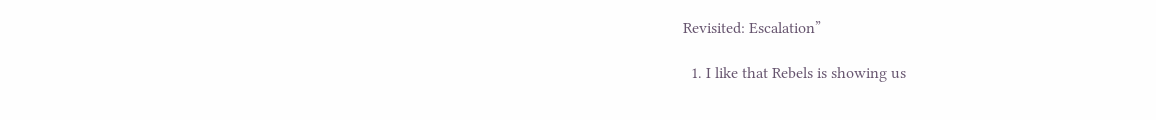Revisited: Escalation”

  1. I like that Rebels is showing us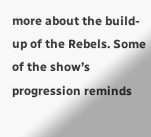more about the build-up of the Rebels. Some of the show’s progression reminds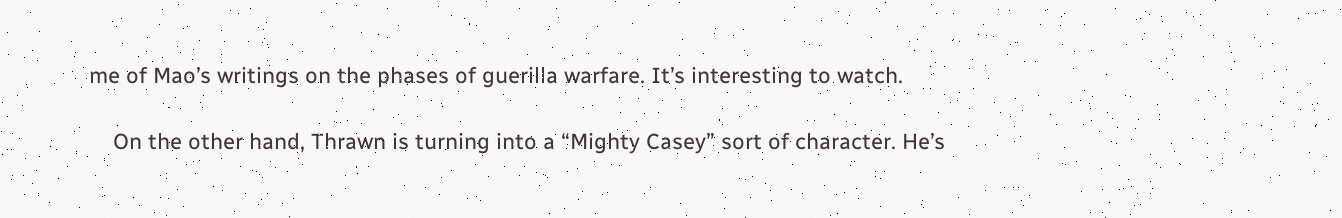me of Mao’s writings on the phases of guerilla warfare. It’s interesting to watch.

    On the other hand, Thrawn is turning into a “Mighty Casey” sort of character. He’s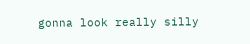gonna look really silly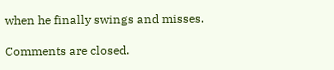when he finally swings and misses.

Comments are closed.